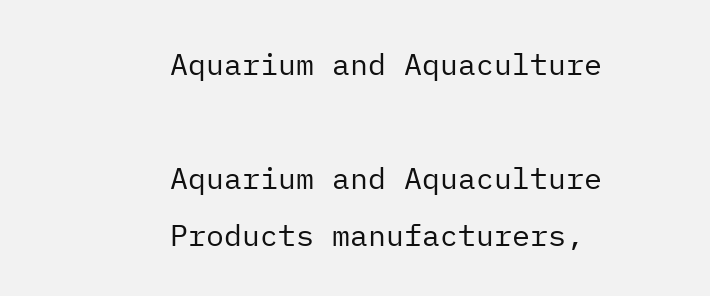Aquarium and Aquaculture

Aquarium and Aquaculture Products manufacturers,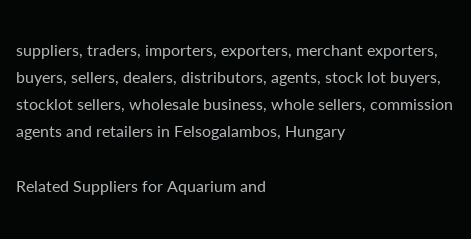suppliers, traders, importers, exporters, merchant exporters, buyers, sellers, dealers, distributors, agents, stock lot buyers, stocklot sellers, wholesale business, whole sellers, commission agents and retailers in Felsogalambos, Hungary

Related Suppliers for Aquarium and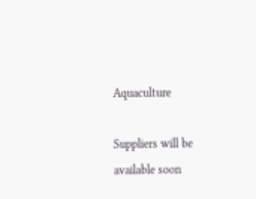Aquaculture

Suppliers will be available soon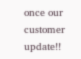once our customer update!!